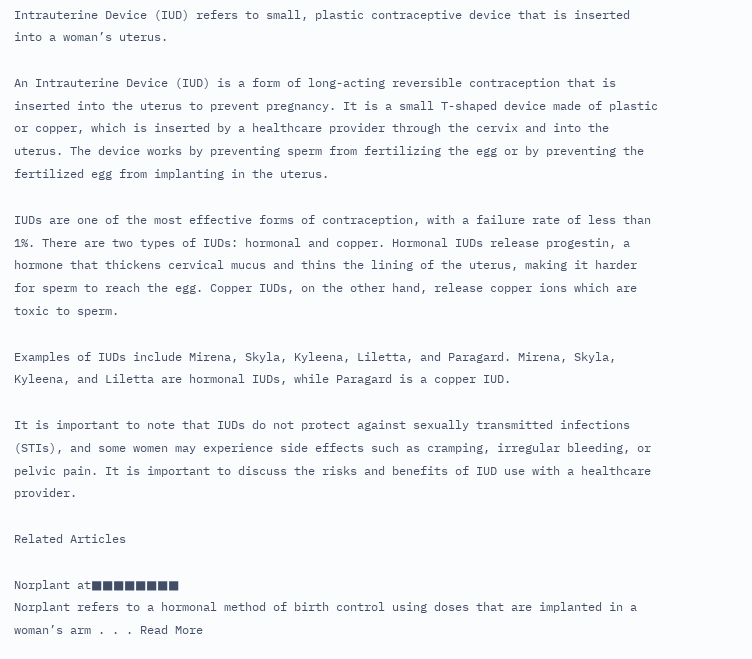Intrauterine Device (IUD) refers to small, plastic contraceptive device that is inserted into a woman’s uterus.

An Intrauterine Device (IUD) is a form of long-acting reversible contraception that is inserted into the uterus to prevent pregnancy. It is a small T-shaped device made of plastic or copper, which is inserted by a healthcare provider through the cervix and into the uterus. The device works by preventing sperm from fertilizing the egg or by preventing the fertilized egg from implanting in the uterus.

IUDs are one of the most effective forms of contraception, with a failure rate of less than 1%. There are two types of IUDs: hormonal and copper. Hormonal IUDs release progestin, a hormone that thickens cervical mucus and thins the lining of the uterus, making it harder for sperm to reach the egg. Copper IUDs, on the other hand, release copper ions which are toxic to sperm.

Examples of IUDs include Mirena, Skyla, Kyleena, Liletta, and Paragard. Mirena, Skyla, Kyleena, and Liletta are hormonal IUDs, while Paragard is a copper IUD.

It is important to note that IUDs do not protect against sexually transmitted infections (STIs), and some women may experience side effects such as cramping, irregular bleeding, or pelvic pain. It is important to discuss the risks and benefits of IUD use with a healthcare provider.

Related Articles

Norplant at■■■■■■■■
Norplant refers to a hormonal method of birth control using doses that are implanted in a woman’s arm . . . Read More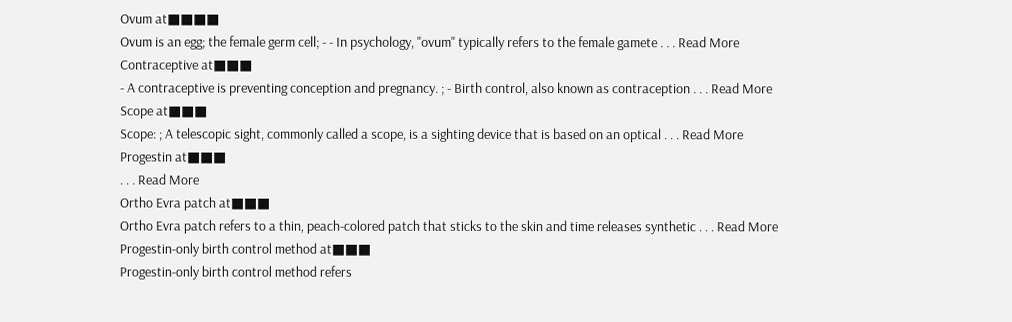Ovum at■■■■
Ovum is an egg; the female germ cell; - - In psychology, "ovum" typically refers to the female gamete . . . Read More
Contraceptive at■■■
- A contraceptive is preventing conception and pregnancy. ; - Birth control, also known as contraception . . . Read More
Scope at■■■
Scope: ; A telescopic sight, commonly called a scope, is a sighting device that is based on an optical . . . Read More
Progestin at■■■
. . . Read More
Ortho Evra patch at■■■
Ortho Evra patch refers to a thin, peach-colored patch that sticks to the skin and time releases synthetic . . . Read More
Progestin-only birth control method at■■■
Progestin-only birth control method refers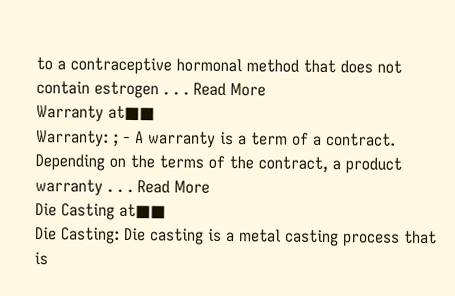to a contraceptive hormonal method that does not contain estrogen . . . Read More
Warranty at■■
Warranty: ; - A warranty is a term of a contract. Depending on the terms of the contract, a product warranty . . . Read More
Die Casting at■■
Die Casting: Die casting is a metal casting process that is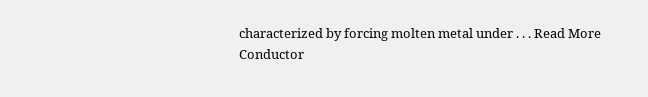characterized by forcing molten metal under . . . Read More
Conductor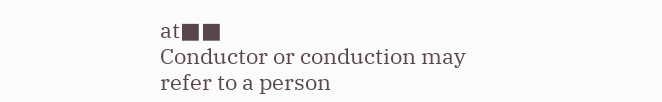at■■
Conductor or conduction may refer to a person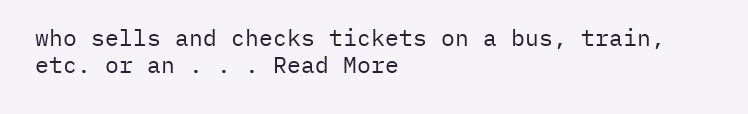who sells and checks tickets on a bus, train, etc. or an . . . Read More